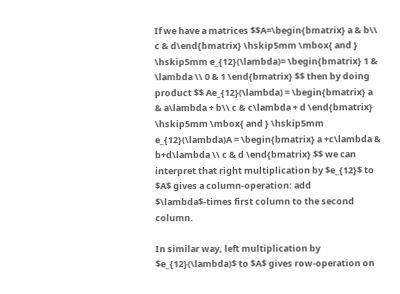If we have a matrices $$A=\begin{bmatrix} a & b\\ c & d\end{bmatrix} \hskip5mm \mbox{ and } \hskip5mm e_{12}(\lambda)= \begin{bmatrix} 1 & \lambda \\ 0 & 1 \end{bmatrix} $$ then by doing product $$ Ae_{12}(\lambda) = \begin{bmatrix} a & a\lambda + b\\ c & c\lambda + d \end{bmatrix} \hskip5mm \mbox{ and } \hskip5mm e_{12}(\lambda)A = \begin{bmatrix} a +c\lambda & b+d\lambda \\ c & d \end{bmatrix} $$ we can interpret that right multiplication by $e_{12}$ to $A$ gives a column-operation: add $\lambda$-times first column to the second column.

In similar way, left multiplication by $e_{12}(\lambda)$ to $A$ gives row-operation on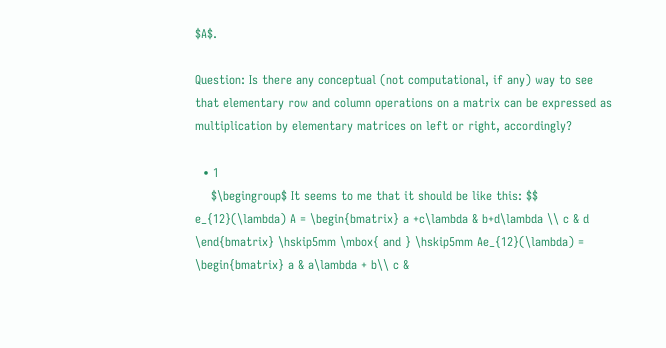$A$.

Question: Is there any conceptual (not computational, if any) way to see that elementary row and column operations on a matrix can be expressed as multiplication by elementary matrices on left or right, accordingly?

  • 1
    $\begingroup$ It seems to me that it should be like this: $$ e_{12}(\lambda) A = \begin{bmatrix} a +c\lambda & b+d\lambda \\ c & d \end{bmatrix} \hskip5mm \mbox{ and } \hskip5mm Ae_{12}(\lambda) = \begin{bmatrix} a & a\lambda + b\\ c &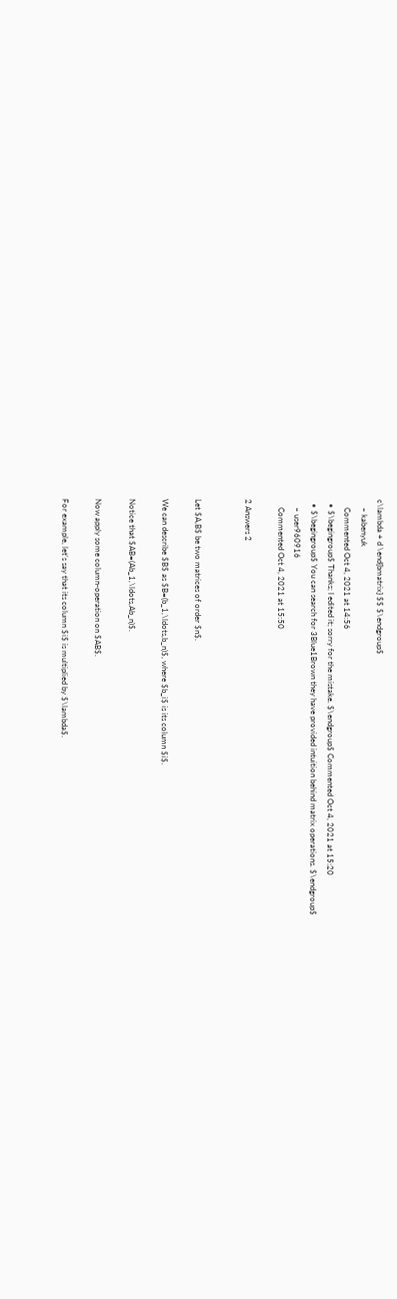c\lambda + d \end{bmatrix} $$ $\endgroup$
    – kabenyuk
    Commented Oct 4, 2021 at 14:56
  • $\begingroup$ Thanks; I edited it; sorry for the mistake. $\endgroup$ Commented Oct 4, 2021 at 15:20
  • $\begingroup$ You can search for 3Blue1Brown they have provided intuition behind matrix operations. $\endgroup$
    – user960916
    Commented Oct 4, 2021 at 15:50

2 Answers 2


Let $A,B$ be two matrices of order $n$.

We can describe $B$ as $B=(b_1,\ldots,b_n)$, where $b_i$ is its column $i$.

Notice that $AB=(Ab_1,\ldots,Ab_n)$.

Now apply some column-operation on $AB$.

For example, let's say that its column $i$ is multiplied by $\lambda$.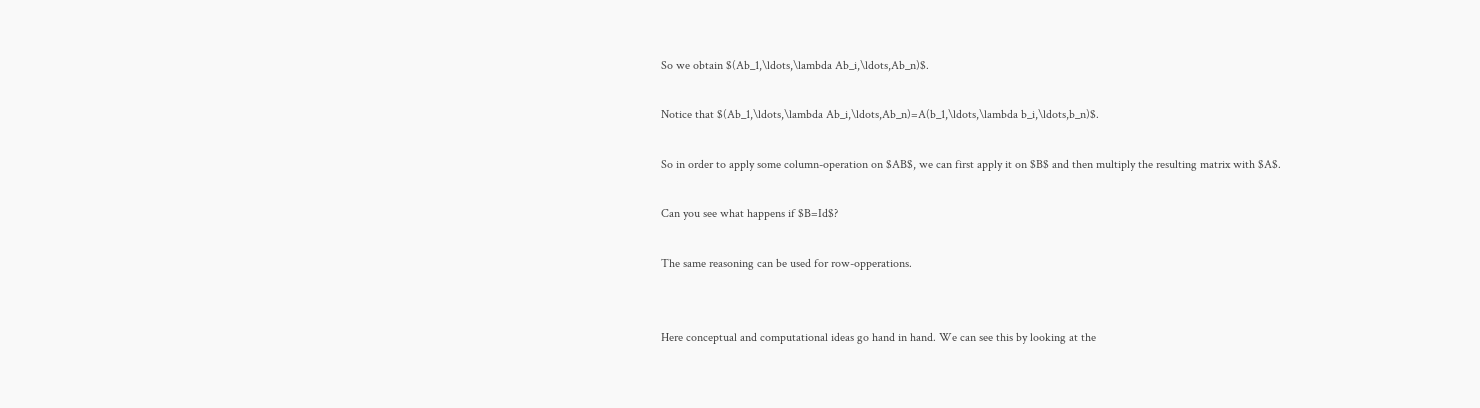So we obtain $(Ab_1,\ldots,\lambda Ab_i,\ldots,Ab_n)$.

Notice that $(Ab_1,\ldots,\lambda Ab_i,\ldots,Ab_n)=A(b_1,\ldots,\lambda b_i,\ldots,b_n)$.

So in order to apply some column-operation on $AB$, we can first apply it on $B$ and then multiply the resulting matrix with $A$.

Can you see what happens if $B=Id$?

The same reasoning can be used for row-opperations.


Here conceptual and computational ideas go hand in hand. We can see this by looking at the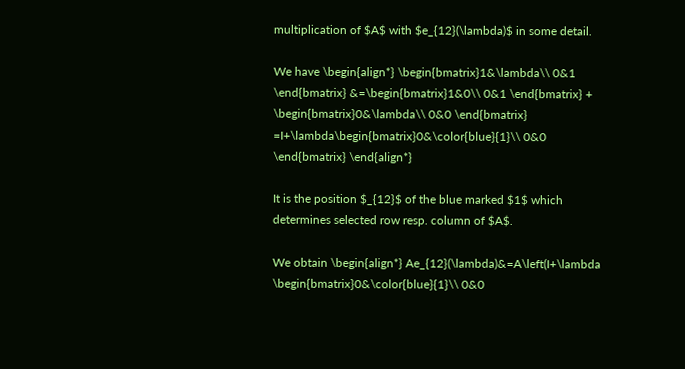multiplication of $A$ with $e_{12}(\lambda)$ in some detail.

We have \begin{align*} \begin{bmatrix}1&\lambda\\ 0&1 \end{bmatrix} &=\begin{bmatrix}1&0\\ 0&1 \end{bmatrix} + \begin{bmatrix}0&\lambda\\ 0&0 \end{bmatrix} =I+\lambda\begin{bmatrix}0&\color{blue}{1}\\ 0&0 \end{bmatrix} \end{align*}

It is the position $_{12}$ of the blue marked $1$ which determines selected row resp. column of $A$.

We obtain \begin{align*} Ae_{12}(\lambda)&=A\left(I+\lambda \begin{bmatrix}0&\color{blue}{1}\\ 0&0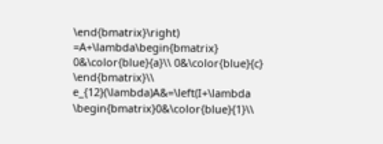\end{bmatrix}\right) =A+\lambda\begin{bmatrix} 0&\color{blue}{a}\\ 0&\color{blue}{c} \end{bmatrix}\\ e_{12}(\lambda)A&=\left(I+\lambda \begin{bmatrix}0&\color{blue}{1}\\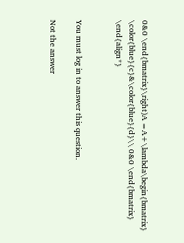0&0 \end{bmatrix}\right)A =A+\lambda\begin{bmatrix} \color{blue}{c}&\color{blue}{d}\\ 0&0 \end{bmatrix} \end{align*}


You must log in to answer this question.

Not the answer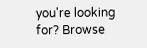you're looking for? Browse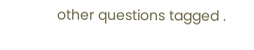other questions tagged .